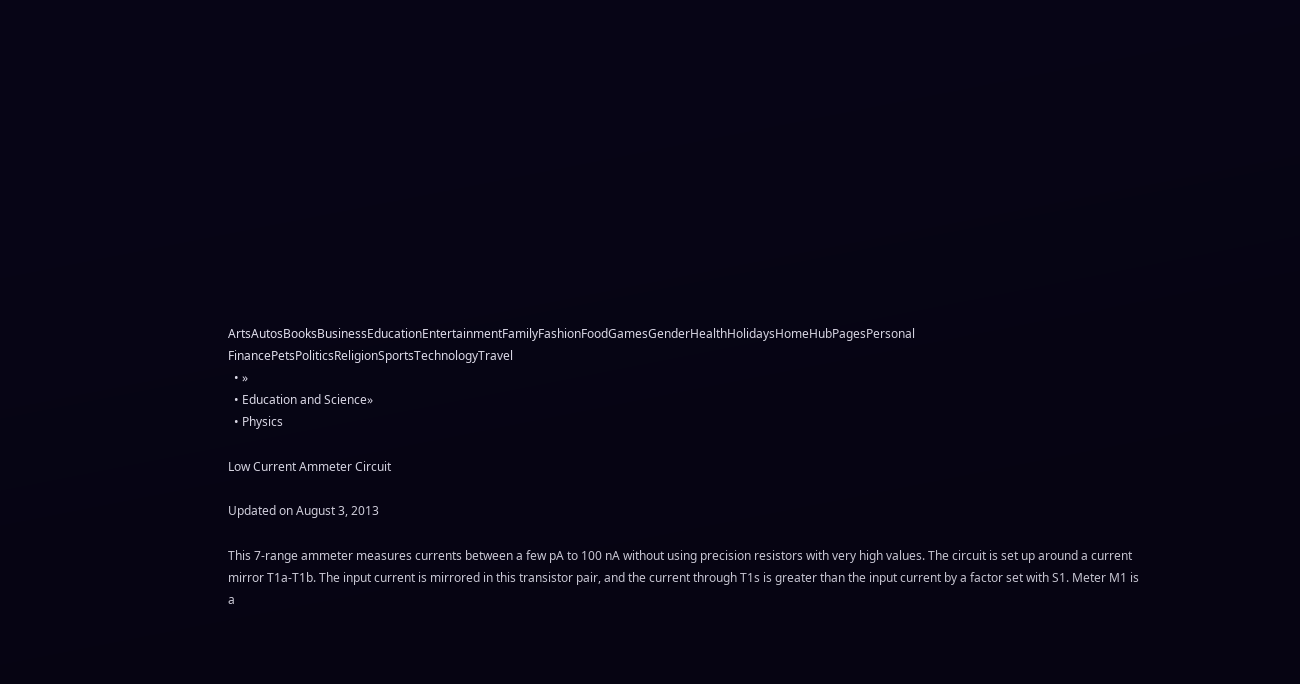ArtsAutosBooksBusinessEducationEntertainmentFamilyFashionFoodGamesGenderHealthHolidaysHomeHubPagesPersonal FinancePetsPoliticsReligionSportsTechnologyTravel
  • »
  • Education and Science»
  • Physics

Low Current Ammeter Circuit

Updated on August 3, 2013

This 7-range ammeter measures currents between a few pA to 100 nA without using precision resistors with very high values. The circuit is set up around a current mirror T1a-T1b. The input current is mirrored in this transistor pair, and the current through T1s is greater than the input current by a factor set with S1. Meter M1 is a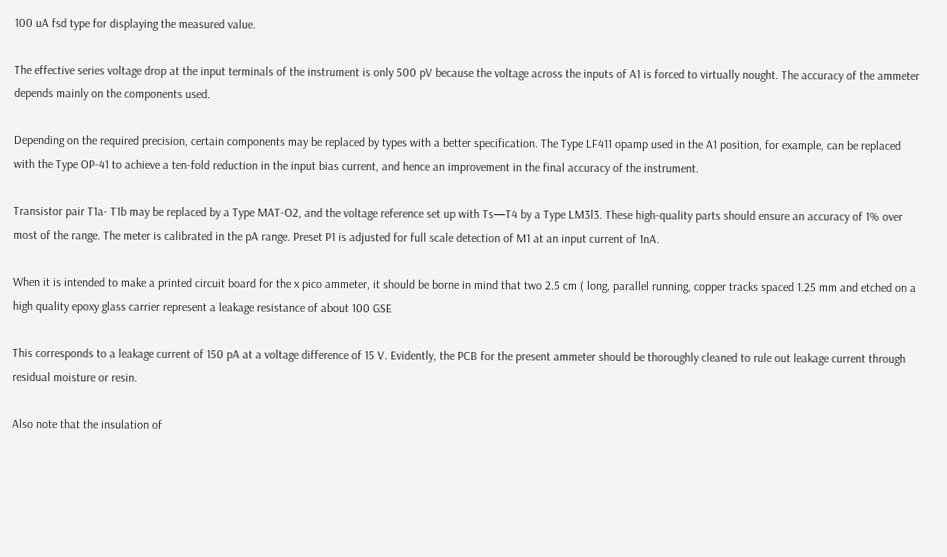100 uA fsd type for displaying the measured value.

The effective series voltage drop at the input terminals of the instrument is only 500 pV because the voltage across the inputs of A1 is forced to virtually nought. The accuracy of the ammeter depends mainly on the components used.

Depending on the required precision, certain components may be replaced by types with a better specification. The Type LF411 opamp used in the A1 position, for example, can be replaced with the Type OP-41 to achieve a ten-fold reduction in the input bias current, and hence an improvement in the final accuracy of the instrument.

Transistor pair T1a- T1b may be replaced by a Type MAT-O2, and the voltage reference set up with Ts—T4 by a Type LM3l3. These high-quality parts should ensure an accuracy of 1% over most of the range. The meter is calibrated in the pA range. Preset P1 is adjusted for full scale detection of M1 at an input current of 1nA.

When it is intended to make a printed circuit board for the x pico ammeter, it should be borne in mind that two 2.5 cm ( long, parallel running, copper tracks spaced 1.25 mm and etched on a high quality epoxy glass carrier represent a leakage resistance of about 100 GSE

This corresponds to a leakage current of 150 pA at a voltage difference of 15 V. Evidently, the PCB for the present ammeter should be thoroughly cleaned to rule out leakage current through residual moisture or resin.

Also note that the insulation of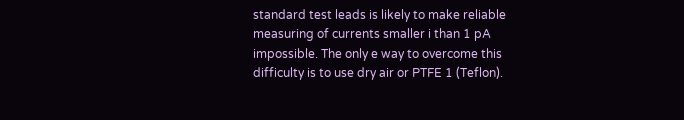standard test leads is likely to make reliable measuring of currents smaller i than 1 pA impossible. The only e way to overcome this difficulty is to use dry air or PTFE 1 (Teflon).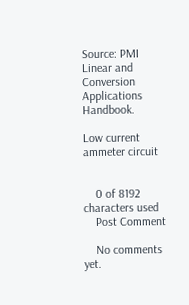Source: PMI Linear and Conversion Applications Handbook.

Low current ammeter circuit


    0 of 8192 characters used
    Post Comment

    No comments yet.